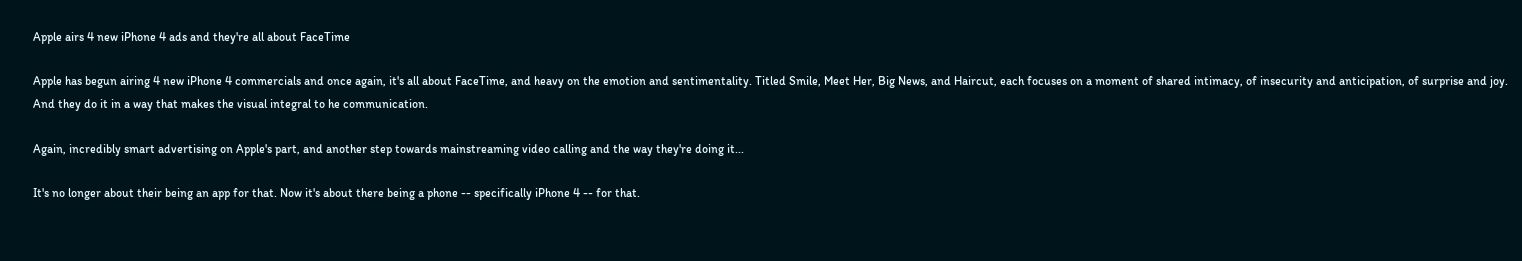Apple airs 4 new iPhone 4 ads and they're all about FaceTime

Apple has begun airing 4 new iPhone 4 commercials and once again, it's all about FaceTime, and heavy on the emotion and sentimentality. Titled Smile, Meet Her, Big News, and Haircut, each focuses on a moment of shared intimacy, of insecurity and anticipation, of surprise and joy. And they do it in a way that makes the visual integral to he communication.

Again, incredibly smart advertising on Apple's part, and another step towards mainstreaming video calling and the way they're doing it...

It's no longer about their being an app for that. Now it's about there being a phone -- specifically iPhone 4 -- for that.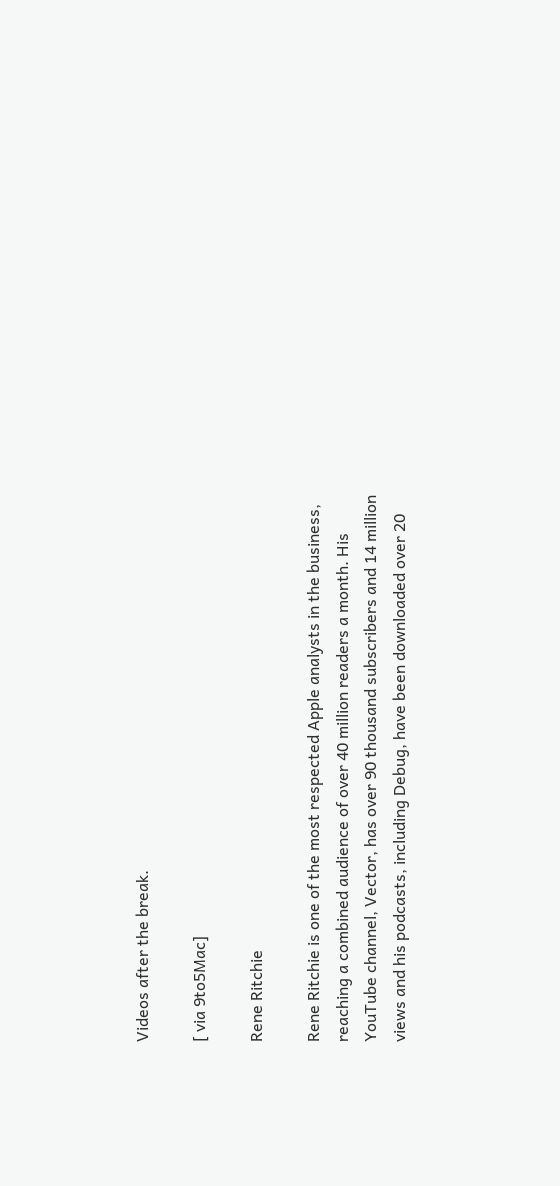Videos after the break.

[ via 9to5Mac]

Rene Ritchie

Rene Ritchie is one of the most respected Apple analysts in the business, reaching a combined audience of over 40 million readers a month. His YouTube channel, Vector, has over 90 thousand subscribers and 14 million views and his podcasts, including Debug, have been downloaded over 20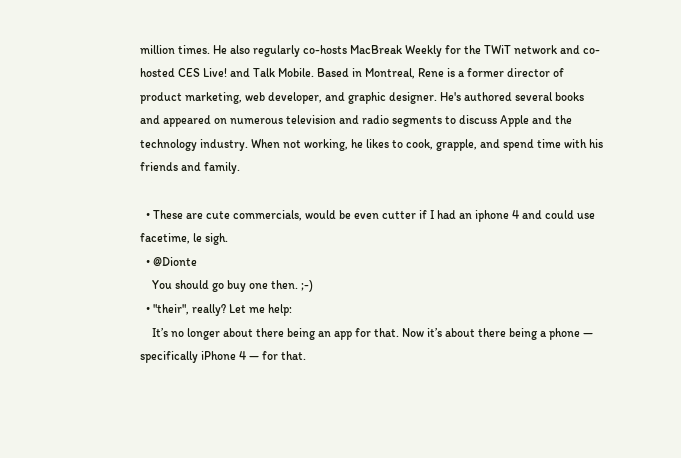million times. He also regularly co-hosts MacBreak Weekly for the TWiT network and co-hosted CES Live! and Talk Mobile. Based in Montreal, Rene is a former director of product marketing, web developer, and graphic designer. He's authored several books and appeared on numerous television and radio segments to discuss Apple and the technology industry. When not working, he likes to cook, grapple, and spend time with his friends and family.

  • These are cute commercials, would be even cutter if I had an iphone 4 and could use facetime, le sigh.
  • @Dionte
    You should go buy one then. ;-)
  • "their", really? Let me help:
    It’s no longer about there being an app for that. Now it’s about there being a phone — specifically iPhone 4 — for that.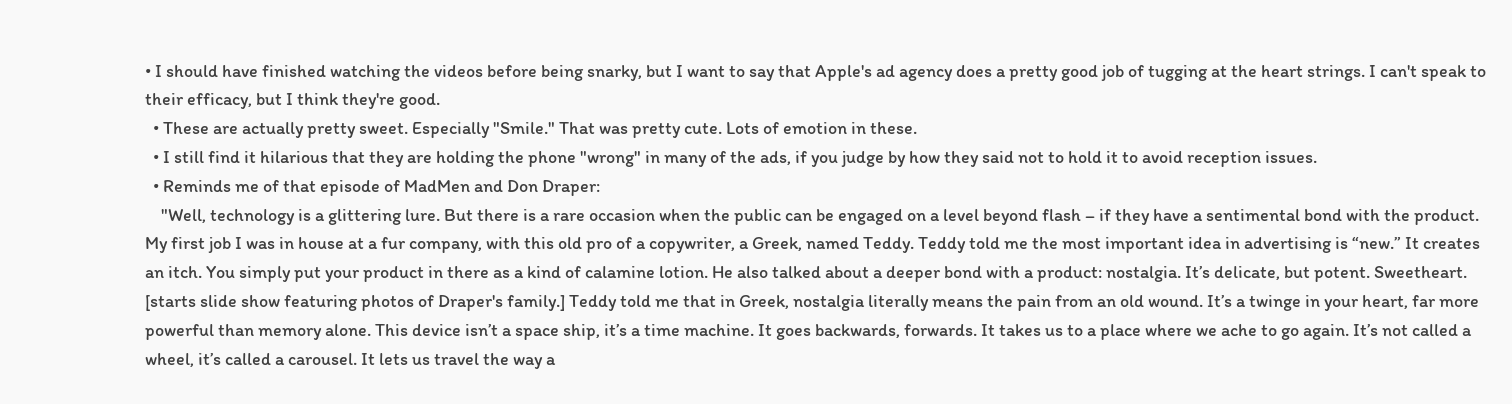• I should have finished watching the videos before being snarky, but I want to say that Apple's ad agency does a pretty good job of tugging at the heart strings. I can't speak to their efficacy, but I think they're good.
  • These are actually pretty sweet. Especially "Smile." That was pretty cute. Lots of emotion in these.
  • I still find it hilarious that they are holding the phone "wrong" in many of the ads, if you judge by how they said not to hold it to avoid reception issues.
  • Reminds me of that episode of MadMen and Don Draper:
    "Well, technology is a glittering lure. But there is a rare occasion when the public can be engaged on a level beyond flash – if they have a sentimental bond with the product. My first job I was in house at a fur company, with this old pro of a copywriter, a Greek, named Teddy. Teddy told me the most important idea in advertising is “new.” It creates an itch. You simply put your product in there as a kind of calamine lotion. He also talked about a deeper bond with a product: nostalgia. It’s delicate, but potent. Sweetheart. [starts slide show featuring photos of Draper's family.] Teddy told me that in Greek, nostalgia literally means the pain from an old wound. It’s a twinge in your heart, far more powerful than memory alone. This device isn’t a space ship, it’s a time machine. It goes backwards, forwards. It takes us to a place where we ache to go again. It’s not called a wheel, it’s called a carousel. It lets us travel the way a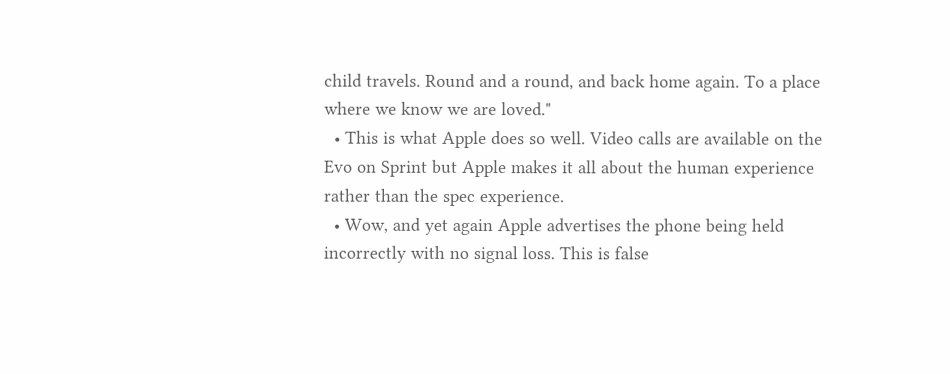child travels. Round and a round, and back home again. To a place where we know we are loved."
  • This is what Apple does so well. Video calls are available on the Evo on Sprint but Apple makes it all about the human experience rather than the spec experience.
  • Wow, and yet again Apple advertises the phone being held incorrectly with no signal loss. This is false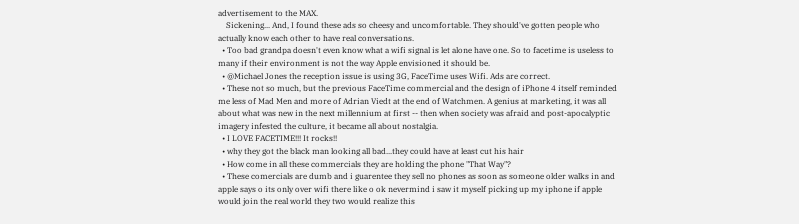advertisement to the MAX.
    Sickening... And, I found these ads so cheesy and uncomfortable. They should've gotten people who actually know each other to have real conversations.
  • Too bad grandpa doesn't even know what a wifi signal is let alone have one. So to facetime is useless to many if their environment is not the way Apple envisioned it should be.
  • @Michael Jones the reception issue is using 3G, FaceTime uses Wifi. Ads are correct.
  • These not so much, but the previous FaceTime commercial and the design of iPhone 4 itself reminded me less of Mad Men and more of Adrian Viedt at the end of Watchmen. A genius at marketing, it was all about what was new in the next millennium at first -- then when society was afraid and post-apocalyptic imagery infested the culture, it became all about nostalgia.
  • I LOVE FACETIME!!! It rocks!!
  • why they got the black man looking all bad...they could have at least cut his hair
  • How come in all these commercials they are holding the phone "That Way"?
  • These comercials are dumb and i guarentee they sell no phones as soon as someone older walks in and apple says o its only over wifi there like o ok nevermind i saw it myself picking up my iphone if apple would join the real world they two would realize this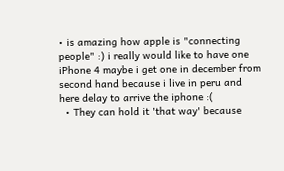• is amazing how apple is "connecting people" :) i really would like to have one iPhone 4 maybe i get one in december from second hand because i live in peru and here delay to arrive the iphone :(
  • They can hold it 'that way' because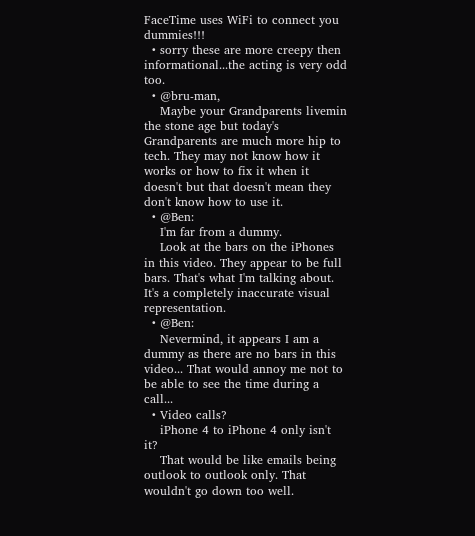FaceTime uses WiFi to connect you dummies!!!
  • sorry these are more creepy then informational...the acting is very odd too.
  • @bru-man,
    Maybe your Grandparents livemin the stone age but today's Grandparents are much more hip to tech. They may not know how it works or how to fix it when it doesn't but that doesn't mean they don't know how to use it.
  • @Ben:
    I'm far from a dummy.
    Look at the bars on the iPhones in this video. They appear to be full bars. That's what I'm talking about. It's a completely inaccurate visual representation.
  • @Ben:
    Nevermind, it appears I am a dummy as there are no bars in this video... That would annoy me not to be able to see the time during a call...
  • Video calls?
    iPhone 4 to iPhone 4 only isn't it?
    That would be like emails being outlook to outlook only. That wouldn't go down too well.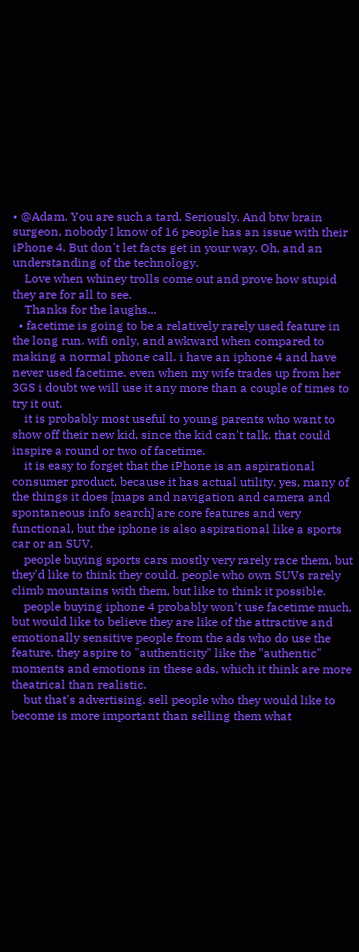• @Adam. You are such a tard. Seriously. And btw brain surgeon, nobody I know of 16 people has an issue with their iPhone 4. But don't let facts get in your way. Oh, and an understanding of the technology.
    Love when whiney trolls come out and prove how stupid they are for all to see.
    Thanks for the laughs...
  • facetime is going to be a relatively rarely used feature in the long run. wifi only, and awkward when compared to making a normal phone call. i have an iphone 4 and have never used facetime. even when my wife trades up from her 3GS i doubt we will use it any more than a couple of times to try it out.
    it is probably most useful to young parents who want to show off their new kid, since the kid can't talk. that could inspire a round or two of facetime.
    it is easy to forget that the iPhone is an aspirational consumer product, because it has actual utility. yes, many of the things it does [maps and navigation and camera and spontaneous info search] are core features and very functional, but the iphone is also aspirational like a sports car or an SUV.
    people buying sports cars mostly very rarely race them, but they'd like to think they could. people who own SUVs rarely climb mountains with them, but like to think it possible.
    people buying iphone 4 probably won't use facetime much, but would like to believe they are like of the attractive and emotionally sensitive people from the ads who do use the feature. they aspire to "authenticity" like the "authentic" moments and emotions in these ads, which it think are more theatrical than realistic.
    but that's advertising. sell people who they would like to become is more important than selling them what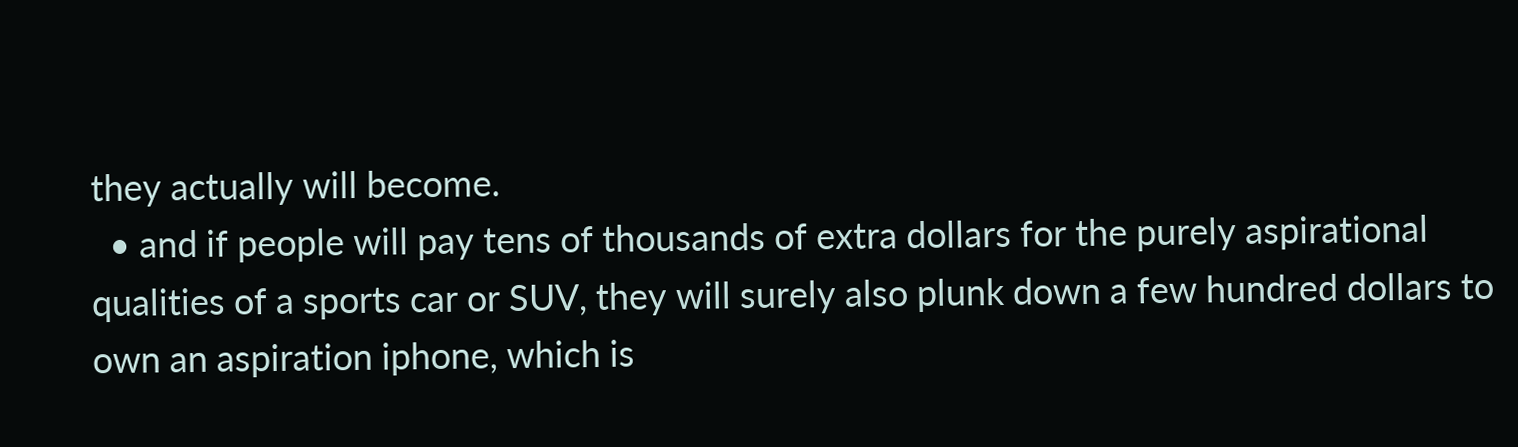they actually will become.
  • and if people will pay tens of thousands of extra dollars for the purely aspirational qualities of a sports car or SUV, they will surely also plunk down a few hundred dollars to own an aspiration iphone, which is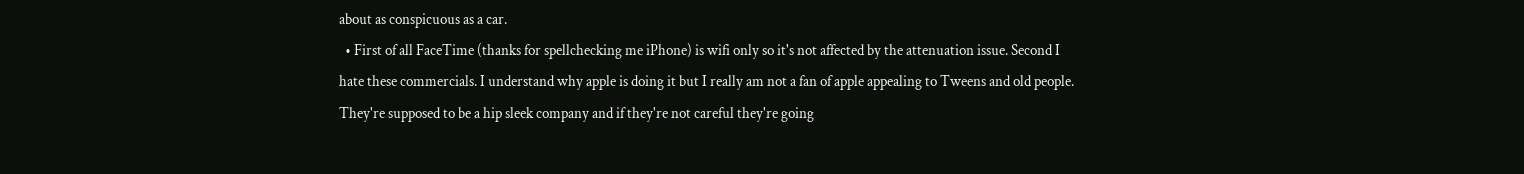about as conspicuous as a car.
  • First of all FaceTime (thanks for spellchecking me iPhone) is wifi only so it's not affected by the attenuation issue. Second I hate these commercials. I understand why apple is doing it but I really am not a fan of apple appealing to Tweens and old people. They're supposed to be a hip sleek company and if they're not careful they're going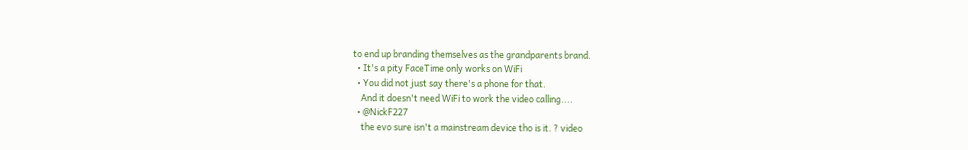to end up branding themselves as the grandparents brand.
  • It's a pity FaceTime only works on WiFi
  • You did not just say there's a phone for that.
    And it doesn't need WiFi to work the video calling....
  • @NickF227
    the evo sure isn't a mainstream device tho is it. ? video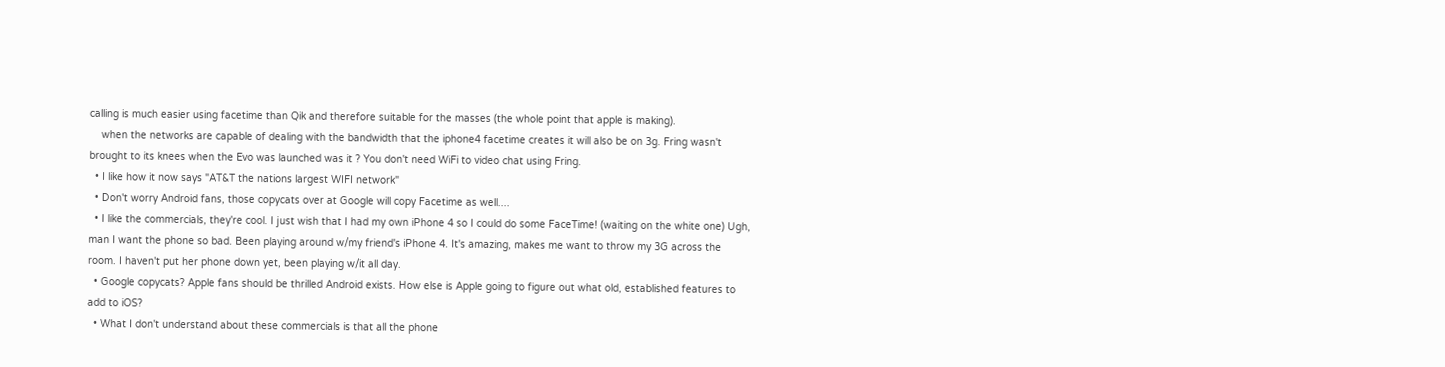calling is much easier using facetime than Qik and therefore suitable for the masses (the whole point that apple is making).
    when the networks are capable of dealing with the bandwidth that the iphone4 facetime creates it will also be on 3g. Fring wasn't brought to its knees when the Evo was launched was it ? You don't need WiFi to video chat using Fring.
  • I like how it now says "AT&T the nations largest WIFI network"
  • Don't worry Android fans, those copycats over at Google will copy Facetime as well....
  • I like the commercials, they're cool. I just wish that I had my own iPhone 4 so I could do some FaceTime! (waiting on the white one) Ugh, man I want the phone so bad. Been playing around w/my friend's iPhone 4. It's amazing, makes me want to throw my 3G across the room. I haven't put her phone down yet, been playing w/it all day.
  • Google copycats? Apple fans should be thrilled Android exists. How else is Apple going to figure out what old, established features to add to iOS?
  • What I don't understand about these commercials is that all the phone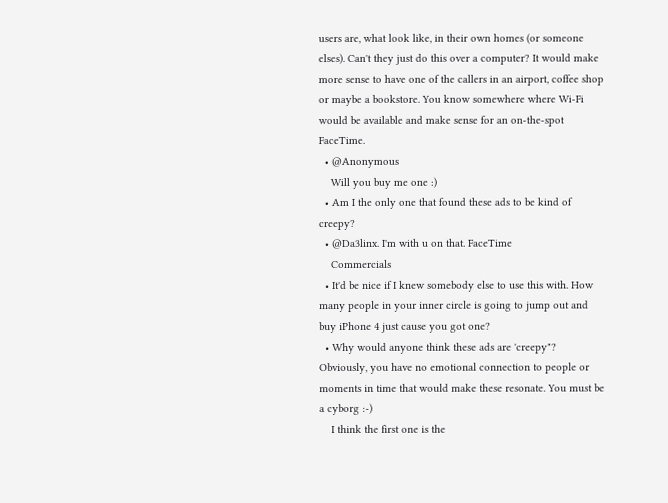users are, what look like, in their own homes (or someone elses). Can't they just do this over a computer? It would make more sense to have one of the callers in an airport, coffee shop or maybe a bookstore. You know somewhere where Wi-Fi would be available and make sense for an on-the-spot FaceTime.
  • @Anonymous
    Will you buy me one :)
  • Am I the only one that found these ads to be kind of creepy?
  • @Da3linx. I'm with u on that. FaceTime
    Commercials
  • It'd be nice if I knew somebody else to use this with. How many people in your inner circle is going to jump out and buy iPhone 4 just cause you got one?
  • Why would anyone think these ads are 'creepy"? Obviously, you have no emotional connection to people or moments in time that would make these resonate. You must be a cyborg :-)
    I think the first one is the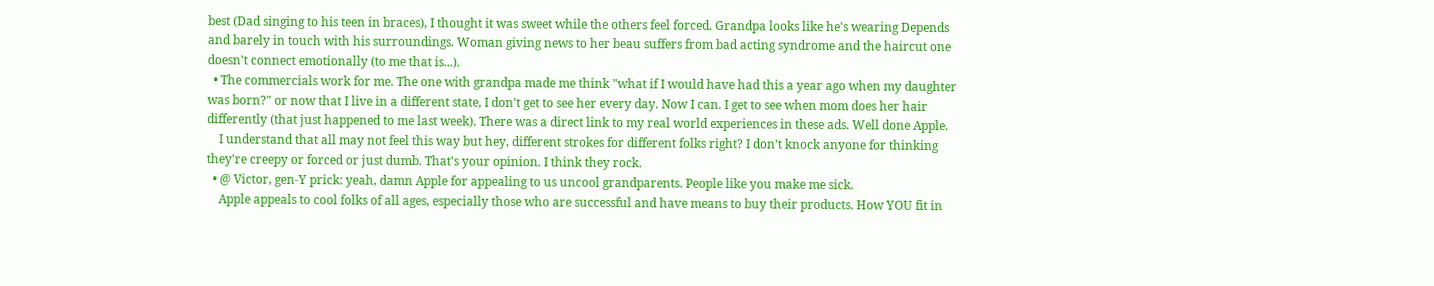best (Dad singing to his teen in braces), I thought it was sweet while the others feel forced. Grandpa looks like he's wearing Depends and barely in touch with his surroundings. Woman giving news to her beau suffers from bad acting syndrome and the haircut one doesn't connect emotionally (to me that is...).
  • The commercials work for me. The one with grandpa made me think "what if I would have had this a year ago when my daughter was born?" or now that I live in a different state, I don't get to see her every day. Now I can. I get to see when mom does her hair differently (that just happened to me last week). There was a direct link to my real world experiences in these ads. Well done Apple.
    I understand that all may not feel this way but hey, different strokes for different folks right? I don't knock anyone for thinking they're creepy or forced or just dumb. That's your opinion. I think they rock.
  • @ Victor, gen-Y prick: yeah, damn Apple for appealing to us uncool grandparents. People like you make me sick.
    Apple appeals to cool folks of all ages, especially those who are successful and have means to buy their products. How YOU fit in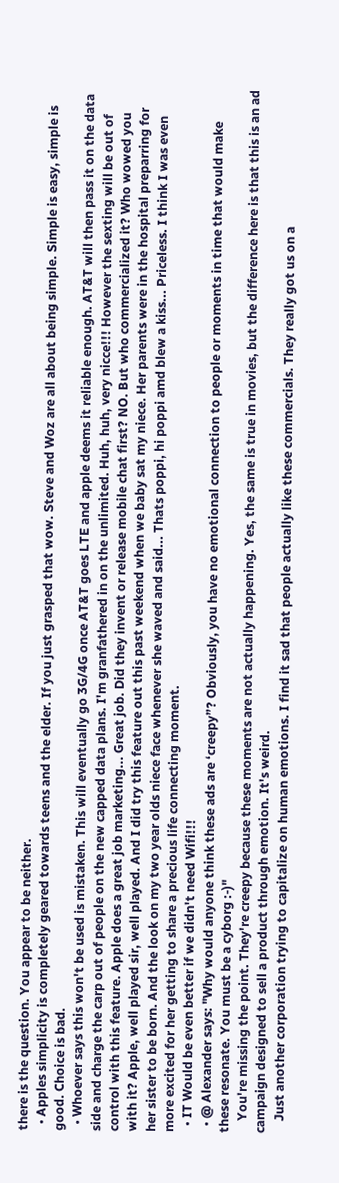there is the question. You appear to be neither.
  • Apples simplicity is completely geared towards teens and the elder. If you just grasped that wow. Steve and Woz are all about being simple. Simple is easy, simple is good. Choice is bad.
  • Whoever says this won't be used is mistaken. This will eventually go 3G/4G once AT&T goes LTE and apple deems it reliable enough. AT&T will then pass it on the data side and charge the carp out of people on the new capped data plans. I'm granfathered in on the unlimited. Huh, huh, very nicce!!! However the sexting will be out of control with this feature. Apple does a great job marketing... Great job. Did they invent or release mobile chat first? NO. But who commercialized it? Who wowed you with it? Apple, well played sir, well played. And I did try this feature out this past weekend when we baby sat my niece. Her parents were in the hospital preparring for her sister to be born. And the look on my two year olds niece face whenever she waved and said... Thats poppi, hi poppi amd blew a kiss... Priceless. I think I was even more excited for her getting to share a precious life connecting moment.
  • IT Would be even better if we didn't need Wifi!!!
  • @ Alexander says: "Why would anyone think these ads are ‘creepy”? Obviously, you have no emotional connection to people or moments in time that would make these resonate. You must be a cyborg :-)"
    You're missing the point. They're creepy because these moments are not actually happening. Yes, the same is true in movies, but the difference here is that this is an ad campaign designed to sell a product through emotion. It's weird.
    Just another corporation trying to capitalize on human emotions. I find it sad that people actually like these commercials. They really got us on a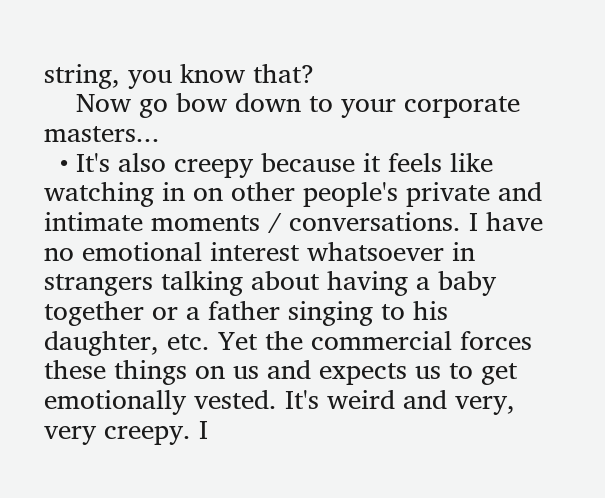string, you know that?
    Now go bow down to your corporate masters...
  • It's also creepy because it feels like watching in on other people's private and intimate moments / conversations. I have no emotional interest whatsoever in strangers talking about having a baby together or a father singing to his daughter, etc. Yet the commercial forces these things on us and expects us to get emotionally vested. It's weird and very, very creepy. I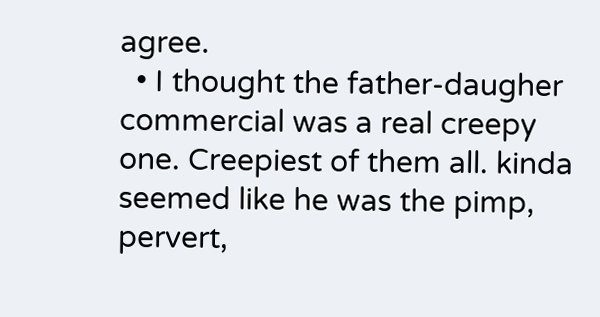agree.
  • I thought the father-daugher commercial was a real creepy one. Creepiest of them all. kinda seemed like he was the pimp, pervert,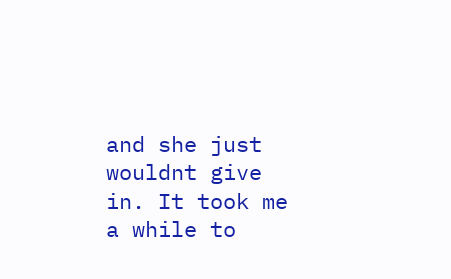and she just wouldnt give in. It took me a while to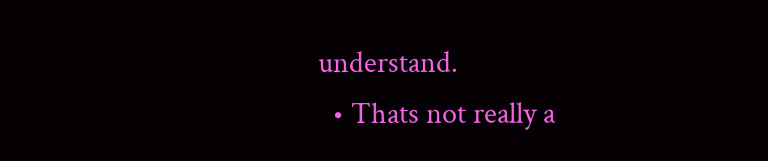understand.
  • Thats not really a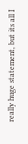really huge statement, but its all I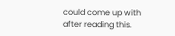could come up with after reading this.